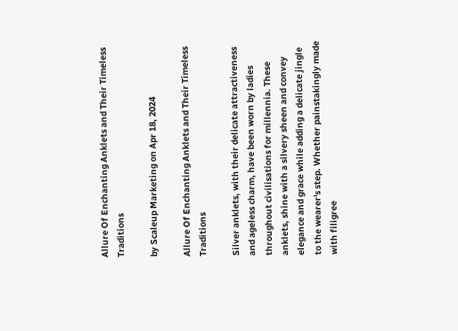Allure Of Enchanting Anklets and Their Timeless Traditions

by Scaleup Marketing on Apr 18, 2024

Allure Of Enchanting Anklets and Their Timeless Traditions

Silver anklets, with their delicate attractiveness and ageless charm, have been worn by ladies throughout civilisations for millennia. These anklets, shine with a silvery sheen and convey elegance and grace while adding a delicate jingle to the wearer's step. Whether painstakingly made with filigree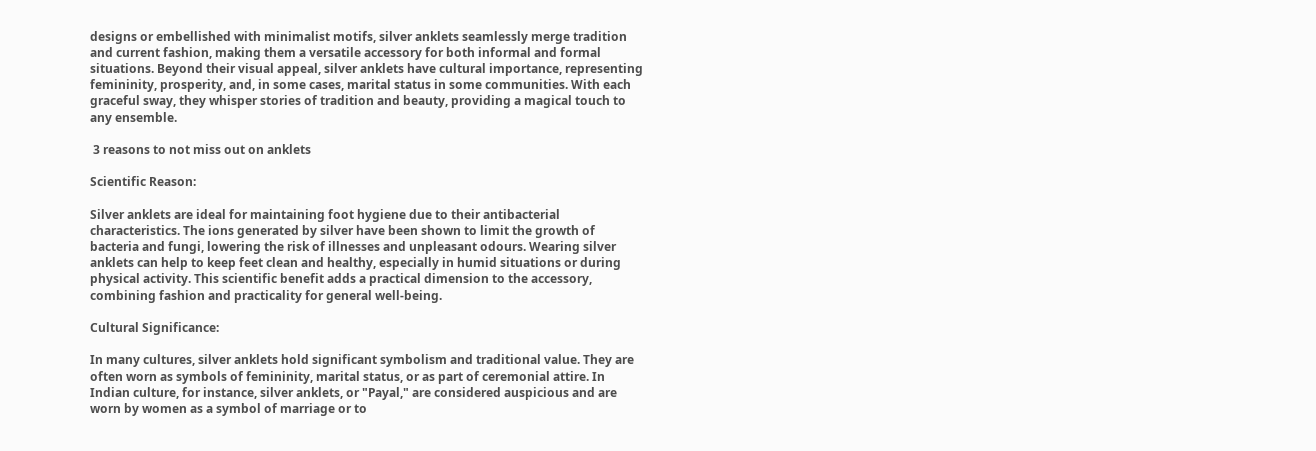designs or embellished with minimalist motifs, silver anklets seamlessly merge tradition and current fashion, making them a versatile accessory for both informal and formal situations. Beyond their visual appeal, silver anklets have cultural importance, representing femininity, prosperity, and, in some cases, marital status in some communities. With each graceful sway, they whisper stories of tradition and beauty, providing a magical touch to any ensemble.

 3 reasons to not miss out on anklets

Scientific Reason:

Silver anklets are ideal for maintaining foot hygiene due to their antibacterial characteristics. The ions generated by silver have been shown to limit the growth of bacteria and fungi, lowering the risk of illnesses and unpleasant odours. Wearing silver anklets can help to keep feet clean and healthy, especially in humid situations or during physical activity. This scientific benefit adds a practical dimension to the accessory, combining fashion and practicality for general well-being.

Cultural Significance:

In many cultures, silver anklets hold significant symbolism and traditional value. They are often worn as symbols of femininity, marital status, or as part of ceremonial attire. In Indian culture, for instance, silver anklets, or "Payal," are considered auspicious and are worn by women as a symbol of marriage or to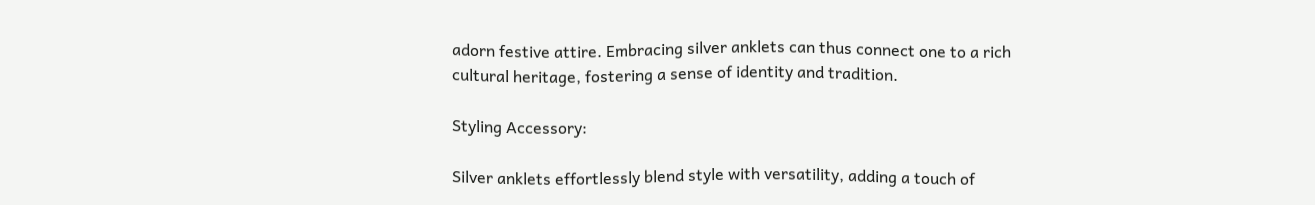adorn festive attire. Embracing silver anklets can thus connect one to a rich cultural heritage, fostering a sense of identity and tradition.

Styling Accessory:

Silver anklets effortlessly blend style with versatility, adding a touch of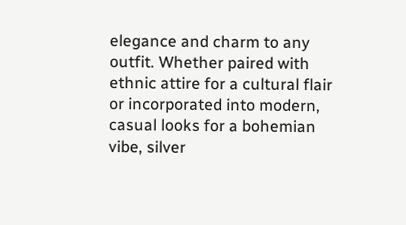elegance and charm to any outfit. Whether paired with ethnic attire for a cultural flair or incorporated into modern, casual looks for a bohemian vibe, silver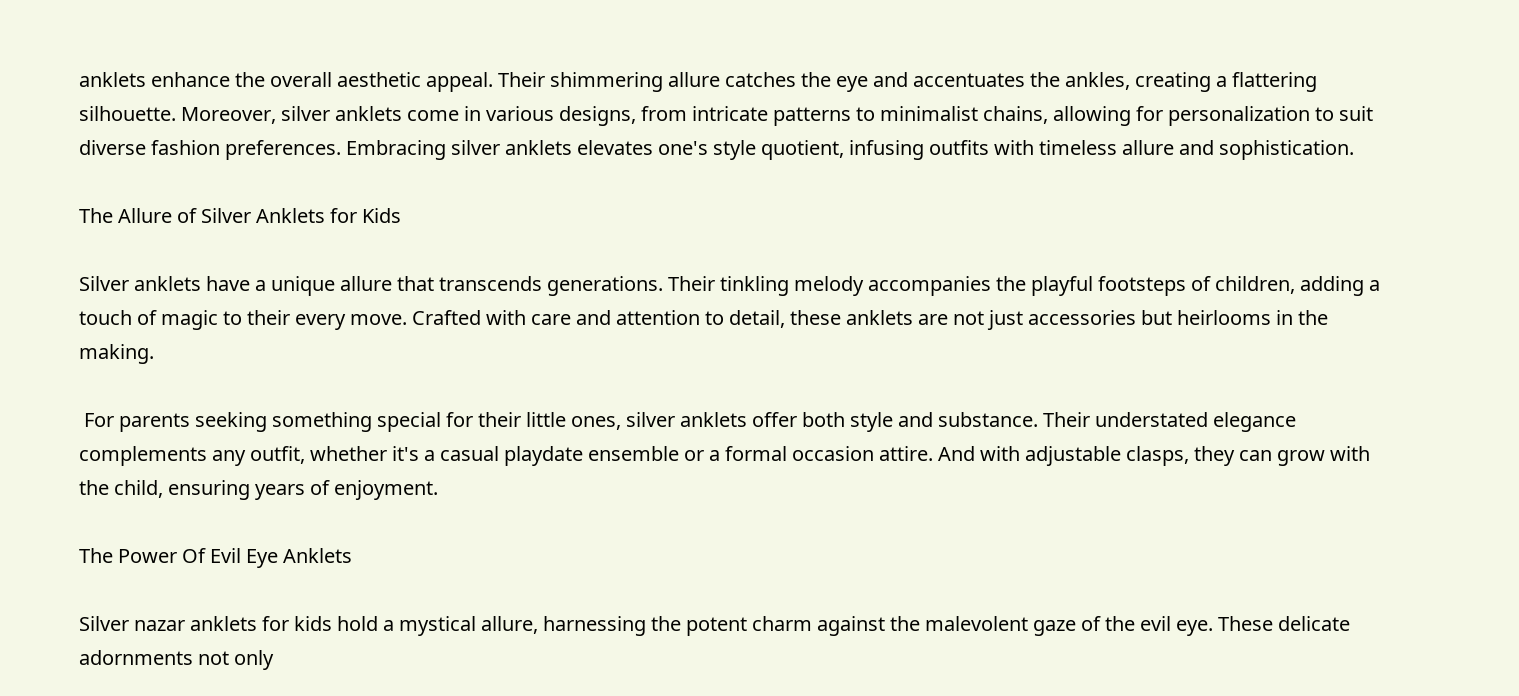anklets enhance the overall aesthetic appeal. Their shimmering allure catches the eye and accentuates the ankles, creating a flattering silhouette. Moreover, silver anklets come in various designs, from intricate patterns to minimalist chains, allowing for personalization to suit diverse fashion preferences. Embracing silver anklets elevates one's style quotient, infusing outfits with timeless allure and sophistication.

The Allure of Silver Anklets for Kids

Silver anklets have a unique allure that transcends generations. Their tinkling melody accompanies the playful footsteps of children, adding a touch of magic to their every move. Crafted with care and attention to detail, these anklets are not just accessories but heirlooms in the making.

 For parents seeking something special for their little ones, silver anklets offer both style and substance. Their understated elegance complements any outfit, whether it's a casual playdate ensemble or a formal occasion attire. And with adjustable clasps, they can grow with the child, ensuring years of enjoyment.

The Power Of Evil Eye Anklets

Silver nazar anklets for kids hold a mystical allure, harnessing the potent charm against the malevolent gaze of the evil eye. These delicate adornments not only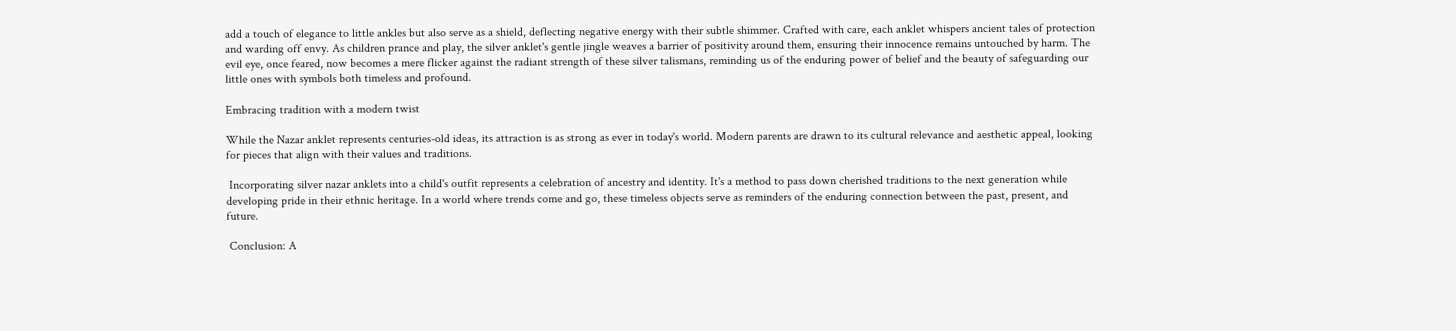add a touch of elegance to little ankles but also serve as a shield, deflecting negative energy with their subtle shimmer. Crafted with care, each anklet whispers ancient tales of protection and warding off envy. As children prance and play, the silver anklet's gentle jingle weaves a barrier of positivity around them, ensuring their innocence remains untouched by harm. The evil eye, once feared, now becomes a mere flicker against the radiant strength of these silver talismans, reminding us of the enduring power of belief and the beauty of safeguarding our little ones with symbols both timeless and profound.

Embracing tradition with a modern twist

While the Nazar anklet represents centuries-old ideas, its attraction is as strong as ever in today's world. Modern parents are drawn to its cultural relevance and aesthetic appeal, looking for pieces that align with their values and traditions.

 Incorporating silver nazar anklets into a child's outfit represents a celebration of ancestry and identity. It's a method to pass down cherished traditions to the next generation while developing pride in their ethnic heritage. In a world where trends come and go, these timeless objects serve as reminders of the enduring connection between the past, present, and future.

 Conclusion: A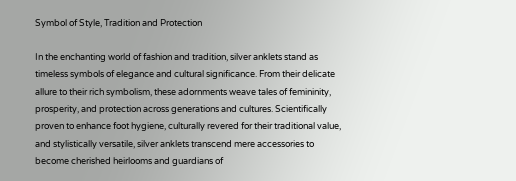Symbol of Style, Tradition and Protection

In the enchanting world of fashion and tradition, silver anklets stand as timeless symbols of elegance and cultural significance. From their delicate allure to their rich symbolism, these adornments weave tales of femininity, prosperity, and protection across generations and cultures. Scientifically proven to enhance foot hygiene, culturally revered for their traditional value, and stylistically versatile, silver anklets transcend mere accessories to become cherished heirlooms and guardians of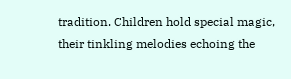tradition. Children hold special magic, their tinkling melodies echoing the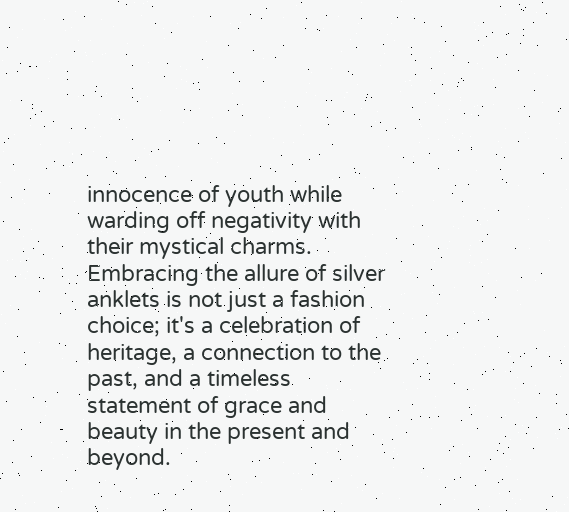innocence of youth while warding off negativity with their mystical charms. Embracing the allure of silver anklets is not just a fashion choice; it's a celebration of heritage, a connection to the past, and a timeless statement of grace and beauty in the present and beyond.